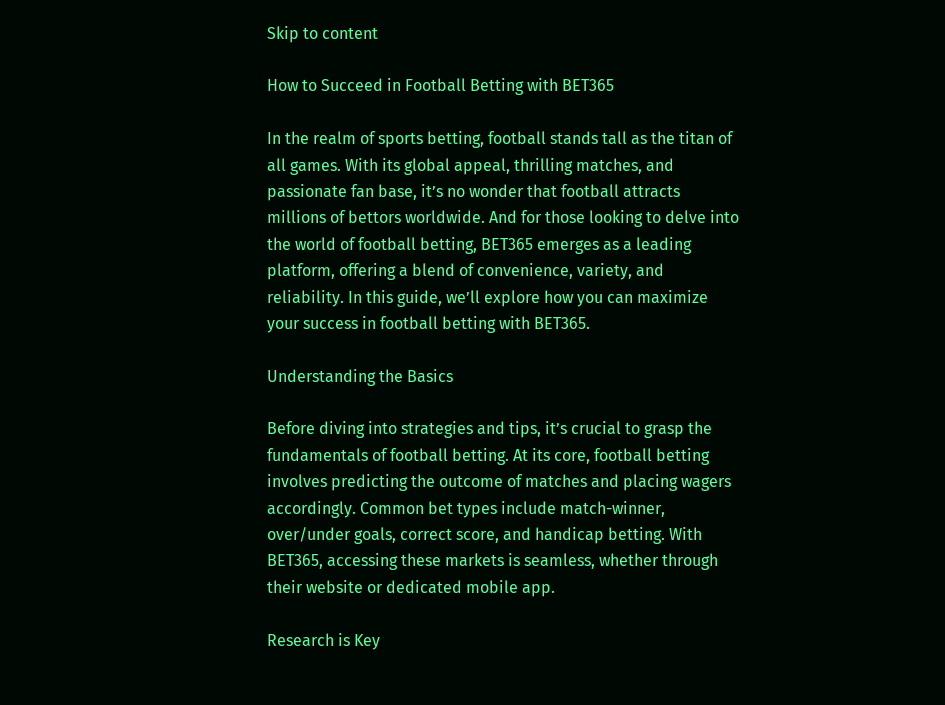Skip to content

How to Succeed in Football Betting with BET365

In the realm of sports betting, football stands tall as the titan of all games. With its global appeal, thrilling matches, and passionate fan base, it’s no wonder that football attracts millions of bettors worldwide. And for those looking to delve into the world of football betting, BET365 emerges as a leading platform, offering a blend of convenience, variety, and reliability. In this guide, we’ll explore how you can maximize your success in football betting with BET365.

Understanding the Basics

Before diving into strategies and tips, it’s crucial to grasp the fundamentals of football betting. At its core, football betting involves predicting the outcome of matches and placing wagers accordingly. Common bet types include match-winner, over/under goals, correct score, and handicap betting. With BET365, accessing these markets is seamless, whether through their website or dedicated mobile app.

Research is Key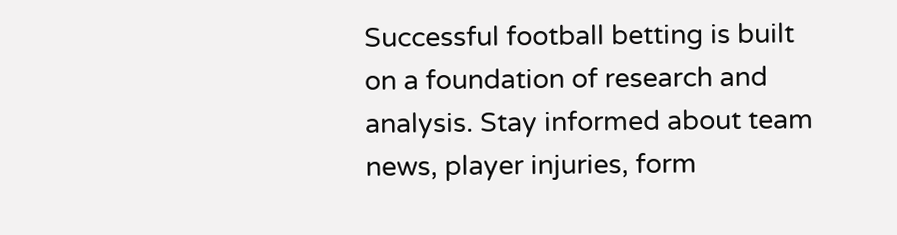Successful football betting is built on a foundation of research and analysis. Stay informed about team news, player injuries, form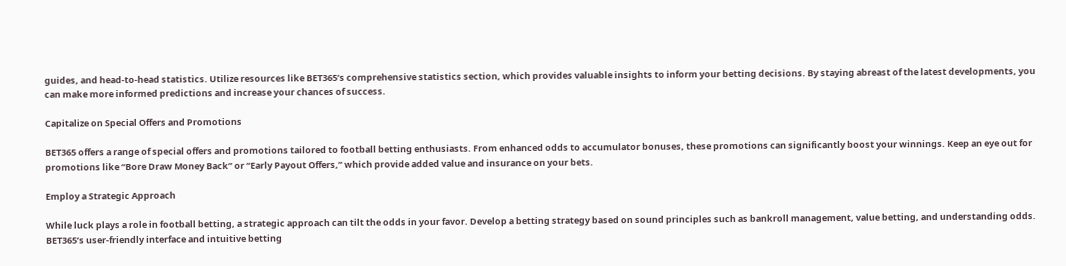guides, and head-to-head statistics. Utilize resources like BET365’s comprehensive statistics section, which provides valuable insights to inform your betting decisions. By staying abreast of the latest developments, you can make more informed predictions and increase your chances of success.

Capitalize on Special Offers and Promotions

BET365 offers a range of special offers and promotions tailored to football betting enthusiasts. From enhanced odds to accumulator bonuses, these promotions can significantly boost your winnings. Keep an eye out for promotions like “Bore Draw Money Back” or “Early Payout Offers,” which provide added value and insurance on your bets.

Employ a Strategic Approach

While luck plays a role in football betting, a strategic approach can tilt the odds in your favor. Develop a betting strategy based on sound principles such as bankroll management, value betting, and understanding odds. BET365’s user-friendly interface and intuitive betting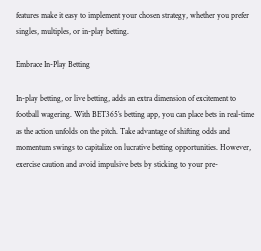features make it easy to implement your chosen strategy, whether you prefer singles, multiples, or in-play betting.

Embrace In-Play Betting

In-play betting, or live betting, adds an extra dimension of excitement to football wagering. With BET365’s betting app, you can place bets in real-time as the action unfolds on the pitch. Take advantage of shifting odds and momentum swings to capitalize on lucrative betting opportunities. However, exercise caution and avoid impulsive bets by sticking to your pre-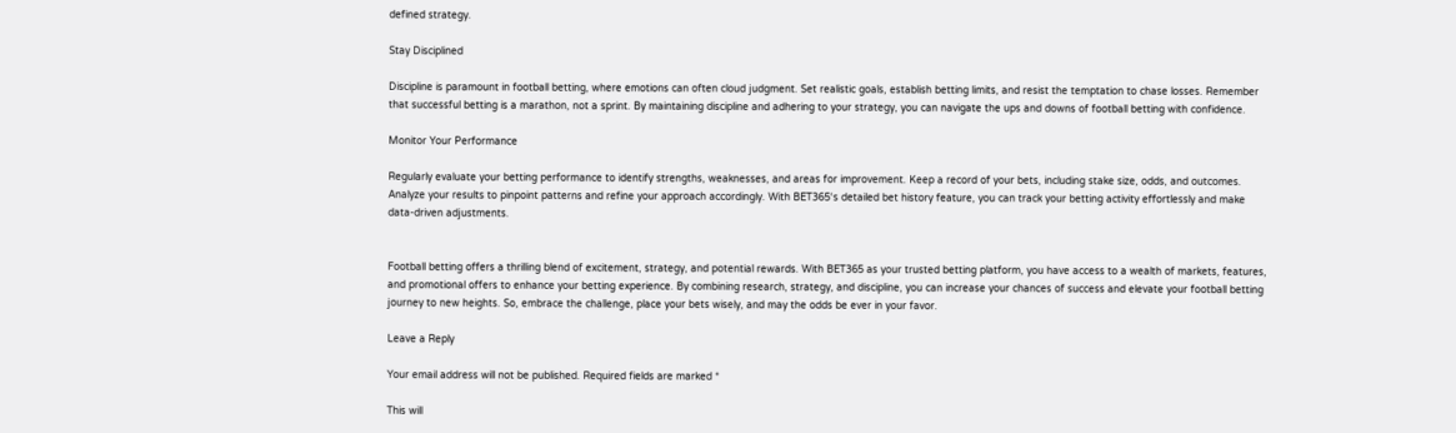defined strategy.

Stay Disciplined

Discipline is paramount in football betting, where emotions can often cloud judgment. Set realistic goals, establish betting limits, and resist the temptation to chase losses. Remember that successful betting is a marathon, not a sprint. By maintaining discipline and adhering to your strategy, you can navigate the ups and downs of football betting with confidence.

Monitor Your Performance

Regularly evaluate your betting performance to identify strengths, weaknesses, and areas for improvement. Keep a record of your bets, including stake size, odds, and outcomes. Analyze your results to pinpoint patterns and refine your approach accordingly. With BET365‘s detailed bet history feature, you can track your betting activity effortlessly and make data-driven adjustments.


Football betting offers a thrilling blend of excitement, strategy, and potential rewards. With BET365 as your trusted betting platform, you have access to a wealth of markets, features, and promotional offers to enhance your betting experience. By combining research, strategy, and discipline, you can increase your chances of success and elevate your football betting journey to new heights. So, embrace the challenge, place your bets wisely, and may the odds be ever in your favor.

Leave a Reply

Your email address will not be published. Required fields are marked *

This will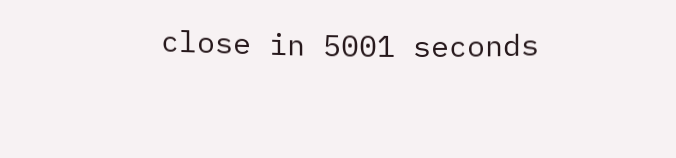close in 5001 seconds